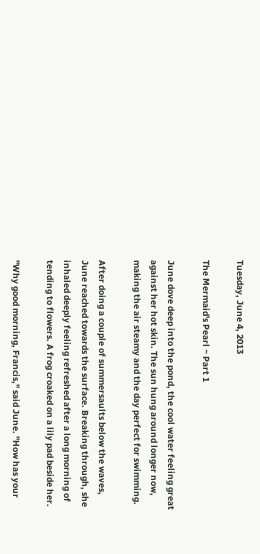Tuesday, June 4, 2013

The Mermaid's Pearl ~ Part 1

June dove deep into the pond, the cool water feeling great against her hot skin. The sun hung around longer now, making the air steamy and the day perfect for swimming.

After doing a couple of summersaults below the waves, June reached towards the surface. Breaking through, she inhaled deeply feeling refreshed after a long morning of tending to flowers. A frog croaked on a lily pad beside her.

"Why good morning, Francis," said June. "How has your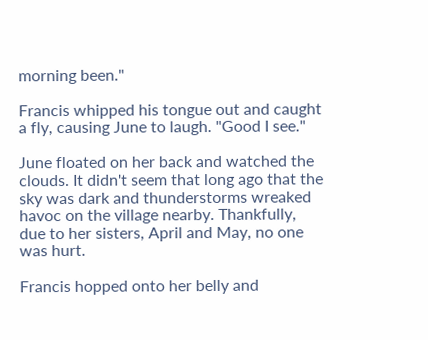morning been."

Francis whipped his tongue out and caught a fly, causing June to laugh. "Good I see."

June floated on her back and watched the clouds. It didn't seem that long ago that the sky was dark and thunderstorms wreaked havoc on the village nearby. Thankfully, due to her sisters, April and May, no one was hurt.

Francis hopped onto her belly and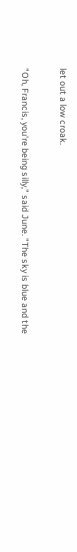let out a low croak.

"Oh, Francis, you're being silly," said June. "The sky is blue and the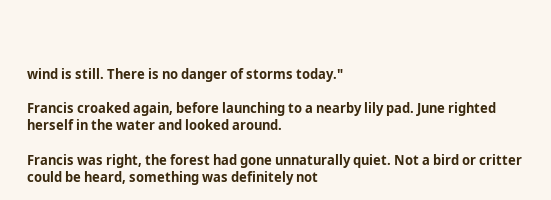wind is still. There is no danger of storms today."

Francis croaked again, before launching to a nearby lily pad. June righted herself in the water and looked around.

Francis was right, the forest had gone unnaturally quiet. Not a bird or critter could be heard, something was definitely not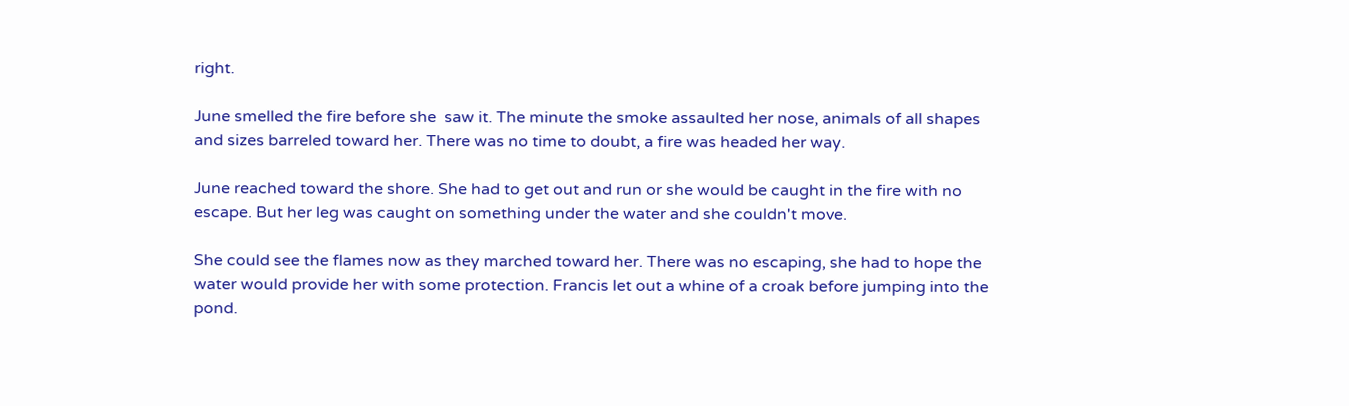right.

June smelled the fire before she  saw it. The minute the smoke assaulted her nose, animals of all shapes and sizes barreled toward her. There was no time to doubt, a fire was headed her way.

June reached toward the shore. She had to get out and run or she would be caught in the fire with no escape. But her leg was caught on something under the water and she couldn't move.

She could see the flames now as they marched toward her. There was no escaping, she had to hope the water would provide her with some protection. Francis let out a whine of a croak before jumping into the pond.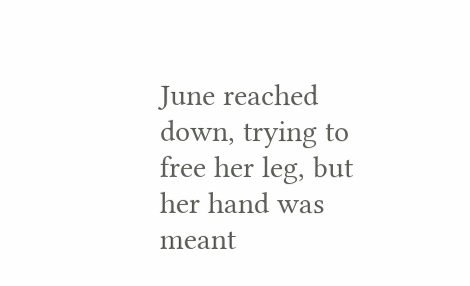June reached down, trying to free her leg, but her hand was meant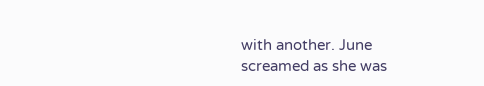with another. June screamed as she was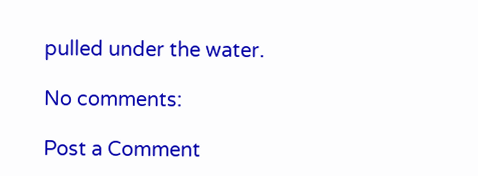pulled under the water.

No comments:

Post a Comment